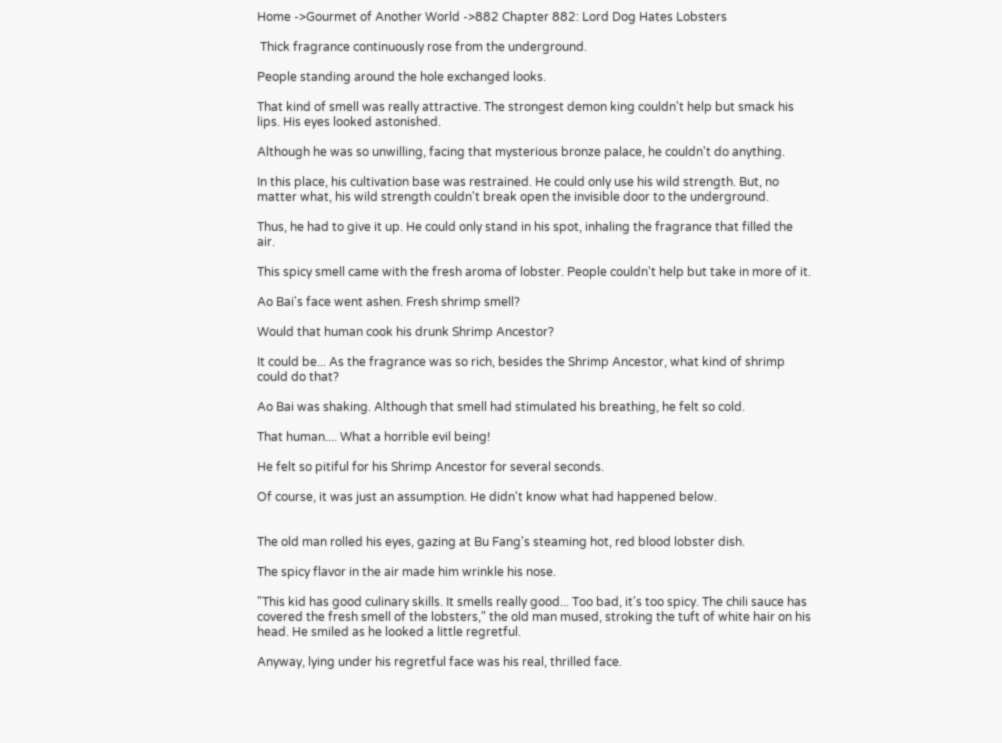Home ->Gourmet of Another World ->882 Chapter 882: Lord Dog Hates Lobsters

 Thick fragrance continuously rose from the underground.

People standing around the hole exchanged looks.

That kind of smell was really attractive. The strongest demon king couldn't help but smack his lips. His eyes looked astonished.

Although he was so unwilling, facing that mysterious bronze palace, he couldn't do anything.

In this place, his cultivation base was restrained. He could only use his wild strength. But, no matter what, his wild strength couldn't break open the invisible door to the underground.

Thus, he had to give it up. He could only stand in his spot, inhaling the fragrance that filled the air.

This spicy smell came with the fresh aroma of lobster. People couldn't help but take in more of it.

Ao Bai's face went ashen. Fresh shrimp smell?

Would that human cook his drunk Shrimp Ancestor?

It could be... As the fragrance was so rich, besides the Shrimp Ancestor, what kind of shrimp could do that?

Ao Bai was shaking. Although that smell had stimulated his breathing, he felt so cold.

That human.... What a horrible evil being!

He felt so pitiful for his Shrimp Ancestor for several seconds.

Of course, it was just an assumption. He didn't know what had happened below.


The old man rolled his eyes, gazing at Bu Fang's steaming hot, red blood lobster dish.

The spicy flavor in the air made him wrinkle his nose.

"This kid has good culinary skills. It smells really good... Too bad, it's too spicy. The chili sauce has covered the fresh smell of the lobsters," the old man mused, stroking the tuft of white hair on his head. He smiled as he looked a little regretful.

Anyway, lying under his regretful face was his real, thrilled face.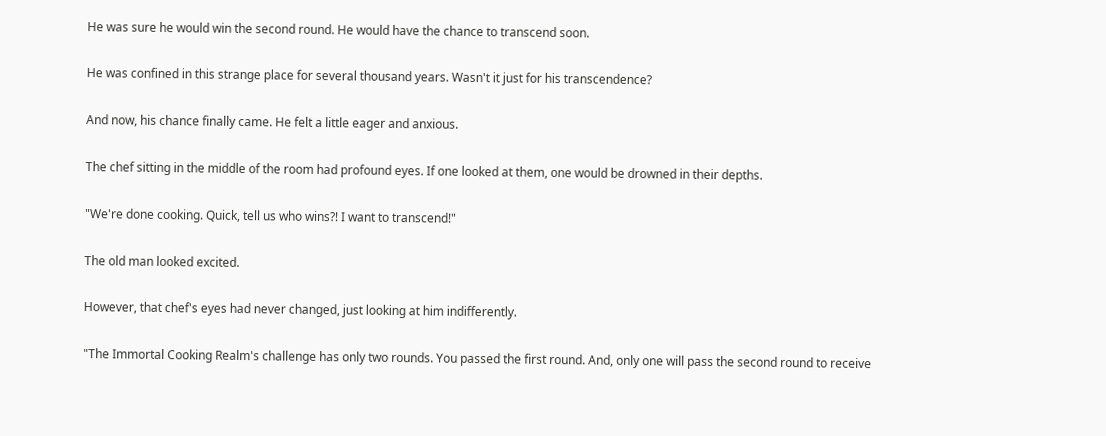He was sure he would win the second round. He would have the chance to transcend soon.

He was confined in this strange place for several thousand years. Wasn't it just for his transcendence?

And now, his chance finally came. He felt a little eager and anxious.

The chef sitting in the middle of the room had profound eyes. If one looked at them, one would be drowned in their depths.

"We're done cooking. Quick, tell us who wins?! I want to transcend!"

The old man looked excited.

However, that chef's eyes had never changed, just looking at him indifferently.

"The Immortal Cooking Realm's challenge has only two rounds. You passed the first round. And, only one will pass the second round to receive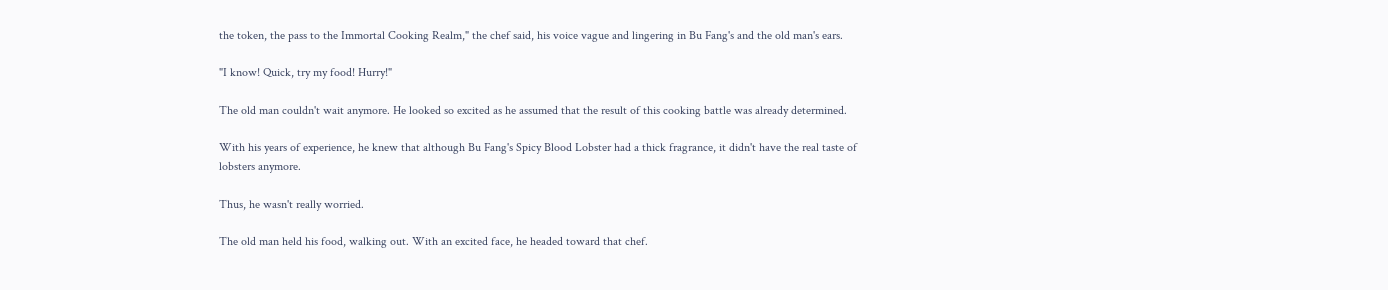the token, the pass to the Immortal Cooking Realm," the chef said, his voice vague and lingering in Bu Fang's and the old man's ears.

"I know! Quick, try my food! Hurry!"

The old man couldn't wait anymore. He looked so excited as he assumed that the result of this cooking battle was already determined.

With his years of experience, he knew that although Bu Fang's Spicy Blood Lobster had a thick fragrance, it didn't have the real taste of lobsters anymore.

Thus, he wasn't really worried.

The old man held his food, walking out. With an excited face, he headed toward that chef.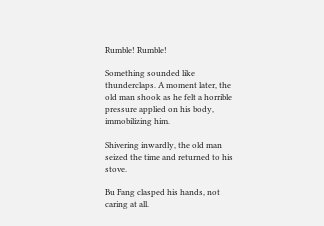Rumble! Rumble!

Something sounded like thunderclaps. A moment later, the old man shook as he felt a horrible pressure applied on his body, immobilizing him.

Shivering inwardly, the old man seized the time and returned to his stove.

Bu Fang clasped his hands, not caring at all.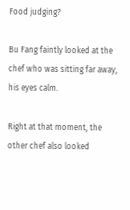Food judging?

Bu Fang faintly looked at the chef who was sitting far away, his eyes calm.

Right at that moment, the other chef also looked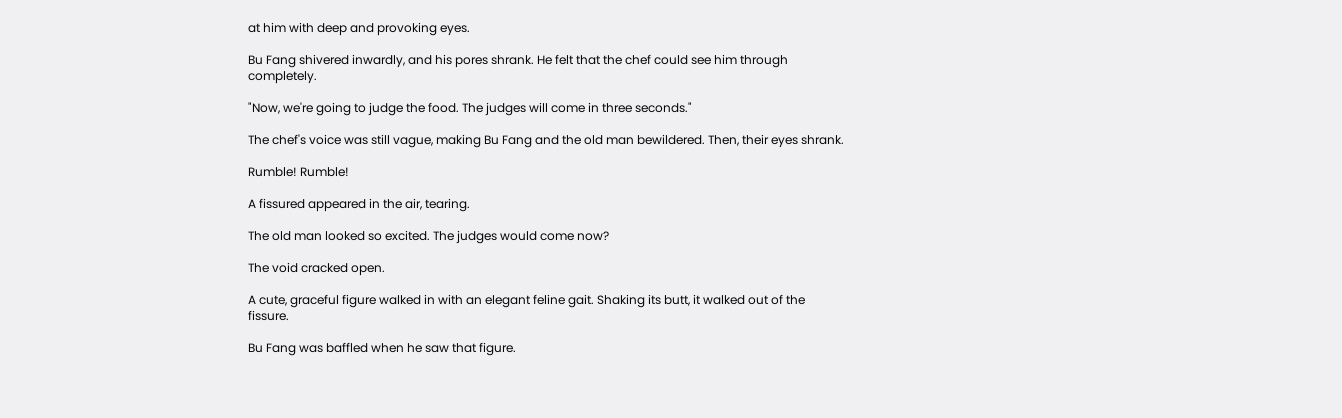at him with deep and provoking eyes.

Bu Fang shivered inwardly, and his pores shrank. He felt that the chef could see him through completely.

"Now, we're going to judge the food. The judges will come in three seconds."

The chef's voice was still vague, making Bu Fang and the old man bewildered. Then, their eyes shrank.

Rumble! Rumble!

A fissured appeared in the air, tearing.

The old man looked so excited. The judges would come now?

The void cracked open.

A cute, graceful figure walked in with an elegant feline gait. Shaking its butt, it walked out of the fissure.

Bu Fang was baffled when he saw that figure.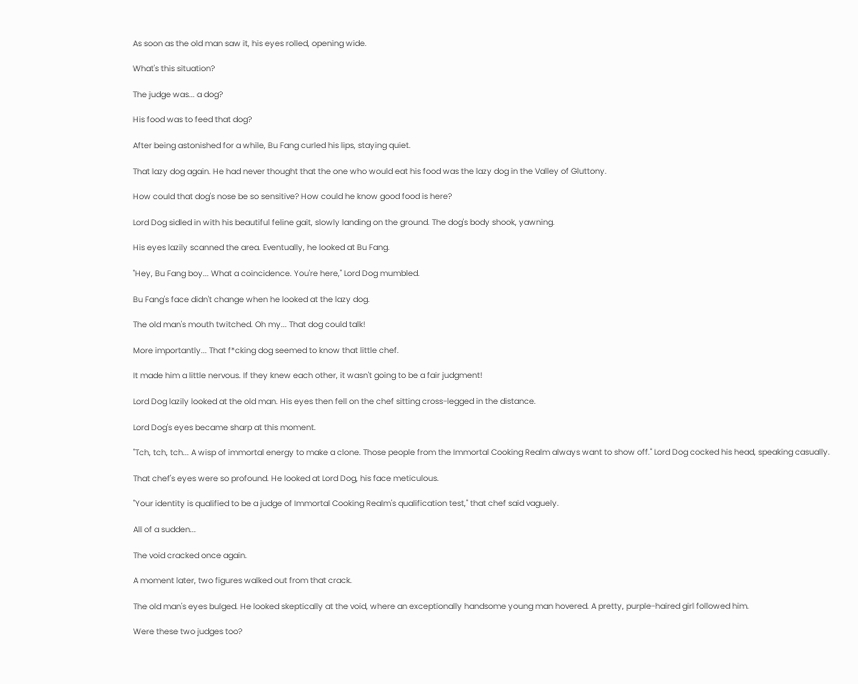As soon as the old man saw it, his eyes rolled, opening wide.

What's this situation?

The judge was... a dog?

His food was to feed that dog?

After being astonished for a while, Bu Fang curled his lips, staying quiet.

That lazy dog again. He had never thought that the one who would eat his food was the lazy dog in the Valley of Gluttony.

How could that dog's nose be so sensitive? How could he know good food is here?

Lord Dog sidled in with his beautiful feline gait, slowly landing on the ground. The dog's body shook, yawning.

His eyes lazily scanned the area. Eventually, he looked at Bu Fang.

"Hey, Bu Fang boy... What a coincidence. You're here," Lord Dog mumbled.

Bu Fang's face didn't change when he looked at the lazy dog.

The old man's mouth twitched. Oh my... That dog could talk!

More importantly... That f*cking dog seemed to know that little chef.

It made him a little nervous. If they knew each other, it wasn't going to be a fair judgment!

Lord Dog lazily looked at the old man. His eyes then fell on the chef sitting cross-legged in the distance.

Lord Dog's eyes became sharp at this moment.

"Tch, tch, tch... A wisp of immortal energy to make a clone. Those people from the Immortal Cooking Realm always want to show off." Lord Dog cocked his head, speaking casually.

That chef's eyes were so profound. He looked at Lord Dog, his face meticulous.

"Your identity is qualified to be a judge of Immortal Cooking Realm's qualification test," that chef said vaguely.

All of a sudden...

The void cracked once again.

A moment later, two figures walked out from that crack.

The old man's eyes bulged. He looked skeptically at the void, where an exceptionally handsome young man hovered. A pretty, purple-haired girl followed him.

Were these two judges too?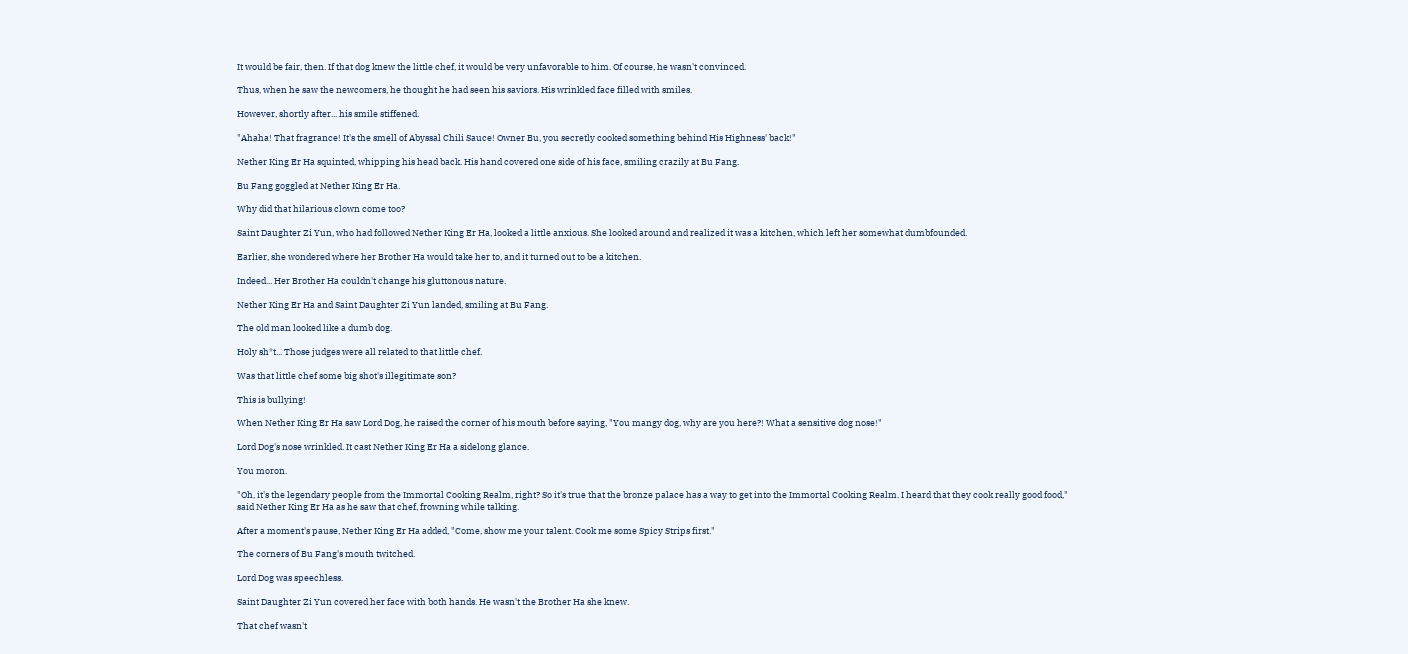It would be fair, then. If that dog knew the little chef, it would be very unfavorable to him. Of course, he wasn't convinced.

Thus, when he saw the newcomers, he thought he had seen his saviors. His wrinkled face filled with smiles.

However, shortly after... his smile stiffened.

"Ahaha! That fragrance! It's the smell of Abyssal Chili Sauce! Owner Bu, you secretly cooked something behind His Highness' back!"

Nether King Er Ha squinted, whipping his head back. His hand covered one side of his face, smiling crazily at Bu Fang.

Bu Fang goggled at Nether King Er Ha.

Why did that hilarious clown come too?

Saint Daughter Zi Yun, who had followed Nether King Er Ha, looked a little anxious. She looked around and realized it was a kitchen, which left her somewhat dumbfounded.

Earlier, she wondered where her Brother Ha would take her to, and it turned out to be a kitchen.

Indeed... Her Brother Ha couldn't change his gluttonous nature.

Nether King Er Ha and Saint Daughter Zi Yun landed, smiling at Bu Fang.

The old man looked like a dumb dog.

Holy sh*t... Those judges were all related to that little chef.

Was that little chef some big shot's illegitimate son?

This is bullying!

When Nether King Er Ha saw Lord Dog, he raised the corner of his mouth before saying, "You mangy dog, why are you here?! What a sensitive dog nose!"

Lord Dog's nose wrinkled. It cast Nether King Er Ha a sidelong glance.

You moron.

"Oh, it's the legendary people from the Immortal Cooking Realm, right? So it's true that the bronze palace has a way to get into the Immortal Cooking Realm. I heard that they cook really good food," said Nether King Er Ha as he saw that chef, frowning while talking.

After a moment's pause, Nether King Er Ha added, "Come, show me your talent. Cook me some Spicy Strips first."

The corners of Bu Fang's mouth twitched.

Lord Dog was speechless.

Saint Daughter Zi Yun covered her face with both hands. He wasn't the Brother Ha she knew.

That chef wasn't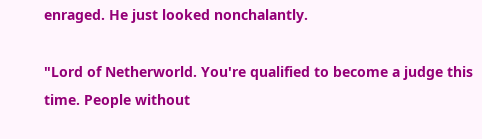enraged. He just looked nonchalantly.

"Lord of Netherworld. You're qualified to become a judge this time. People without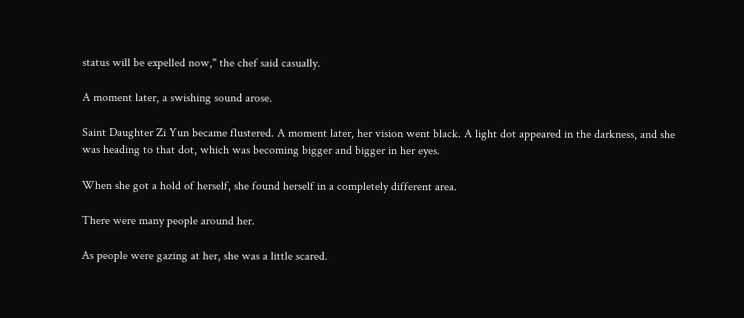status will be expelled now," the chef said casually.

A moment later, a swishing sound arose.

Saint Daughter Zi Yun became flustered. A moment later, her vision went black. A light dot appeared in the darkness, and she was heading to that dot, which was becoming bigger and bigger in her eyes.

When she got a hold of herself, she found herself in a completely different area.

There were many people around her.

As people were gazing at her, she was a little scared.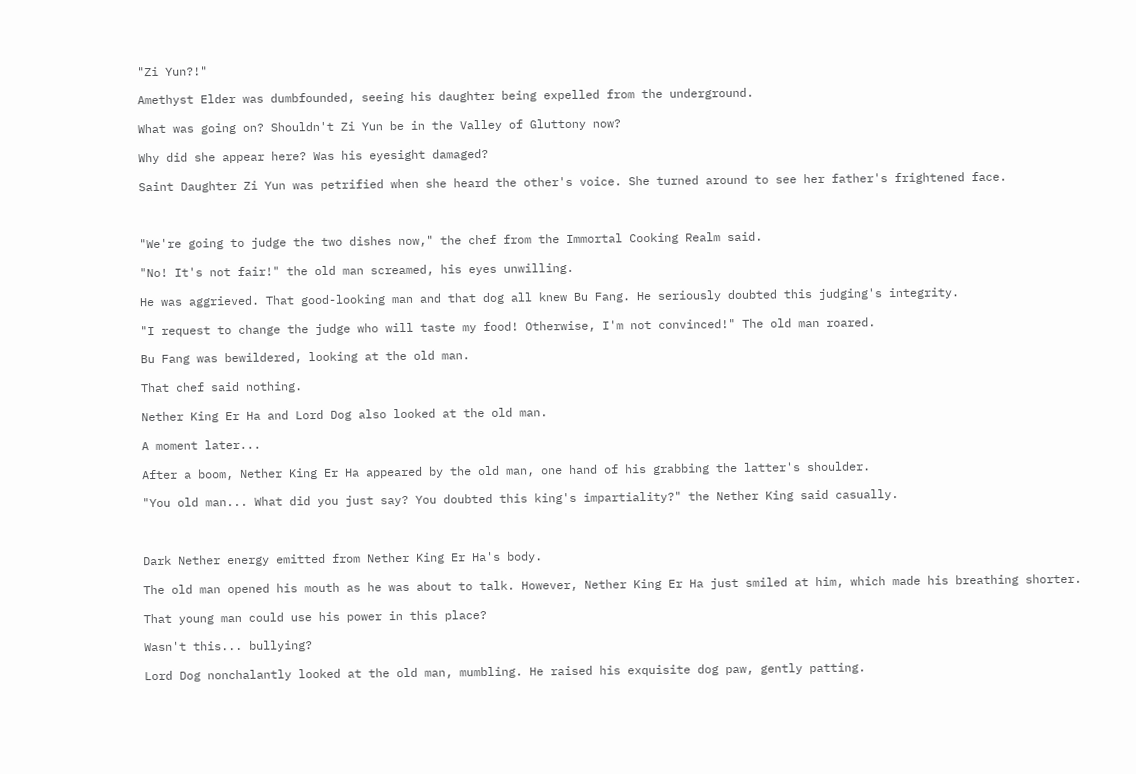"Zi Yun?!"

Amethyst Elder was dumbfounded, seeing his daughter being expelled from the underground.

What was going on? Shouldn't Zi Yun be in the Valley of Gluttony now?

Why did she appear here? Was his eyesight damaged?

Saint Daughter Zi Yun was petrified when she heard the other's voice. She turned around to see her father's frightened face.



"We're going to judge the two dishes now," the chef from the Immortal Cooking Realm said.

"No! It's not fair!" the old man screamed, his eyes unwilling.

He was aggrieved. That good-looking man and that dog all knew Bu Fang. He seriously doubted this judging's integrity.

"I request to change the judge who will taste my food! Otherwise, I'm not convinced!" The old man roared.

Bu Fang was bewildered, looking at the old man.

That chef said nothing.

Nether King Er Ha and Lord Dog also looked at the old man.

A moment later...

After a boom, Nether King Er Ha appeared by the old man, one hand of his grabbing the latter's shoulder.

"You old man... What did you just say? You doubted this king's impartiality?" the Nether King said casually.



Dark Nether energy emitted from Nether King Er Ha's body.

The old man opened his mouth as he was about to talk. However, Nether King Er Ha just smiled at him, which made his breathing shorter.

That young man could use his power in this place?

Wasn't this... bullying?

Lord Dog nonchalantly looked at the old man, mumbling. He raised his exquisite dog paw, gently patting.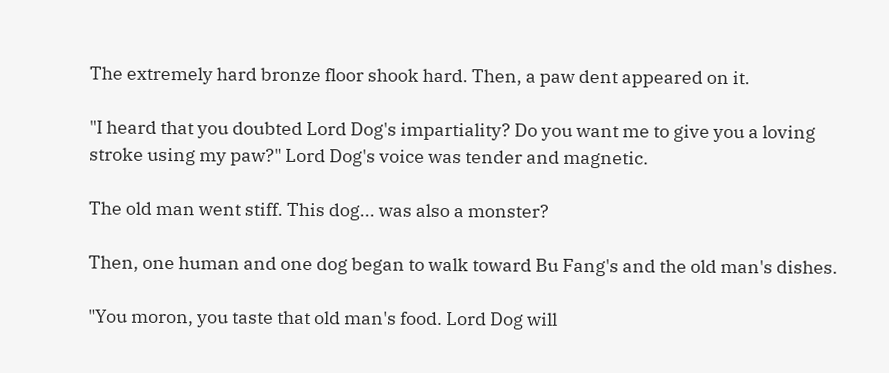The extremely hard bronze floor shook hard. Then, a paw dent appeared on it.

"I heard that you doubted Lord Dog's impartiality? Do you want me to give you a loving stroke using my paw?" Lord Dog's voice was tender and magnetic.

The old man went stiff. This dog... was also a monster?

Then, one human and one dog began to walk toward Bu Fang's and the old man's dishes.

"You moron, you taste that old man's food. Lord Dog will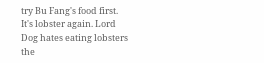try Bu Fang's food first. It's lobster again. Lord Dog hates eating lobsters the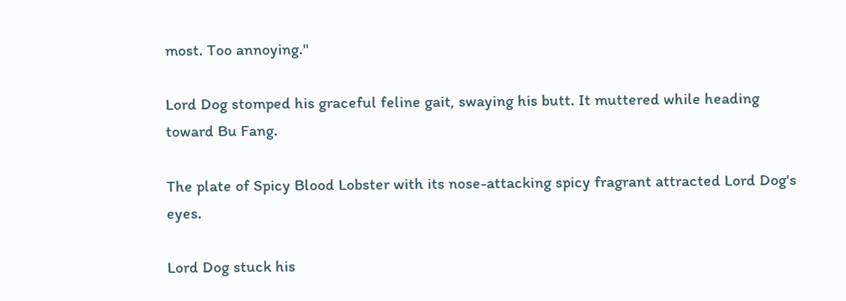most. Too annoying."

Lord Dog stomped his graceful feline gait, swaying his butt. It muttered while heading toward Bu Fang.

The plate of Spicy Blood Lobster with its nose-attacking spicy fragrant attracted Lord Dog's eyes.

Lord Dog stuck his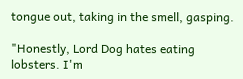tongue out, taking in the smell, gasping.

"Honestly, Lord Dog hates eating lobsters. I'm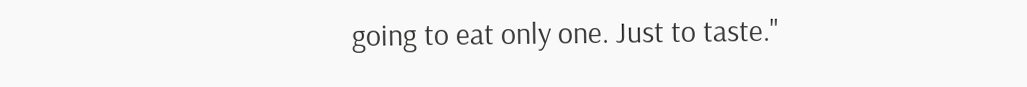going to eat only one. Just to taste."